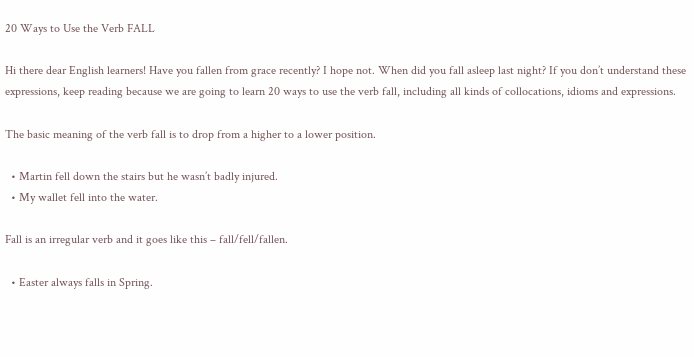20 Ways to Use the Verb FALL

Hi there dear English learners! Have you fallen from grace recently? I hope not. When did you fall asleep last night? If you don’t understand these expressions, keep reading because we are going to learn 20 ways to use the verb fall, including all kinds of collocations, idioms and expressions.

The basic meaning of the verb fall is to drop from a higher to a lower position.

  • Martin fell down the stairs but he wasn’t badly injured.
  • My wallet fell into the water.

Fall is an irregular verb and it goes like this – fall/fell/fallen.

  • Easter always falls in Spring.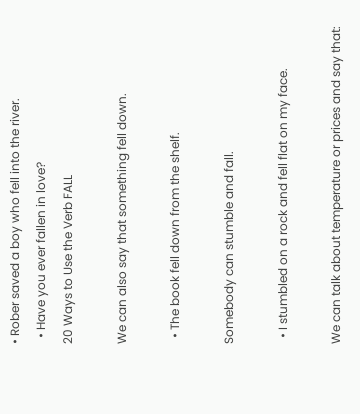• Rober saved a boy who fell into the river.
  • Have you ever fallen in love?
20 Ways to Use the Verb FALL

We can also say that something fell down.

  • The book fell down from the shelf.

Somebody can stumble and fall.

  • I stumbled on a rock and fell flat on my face.

We can talk about temperature or prices and say that: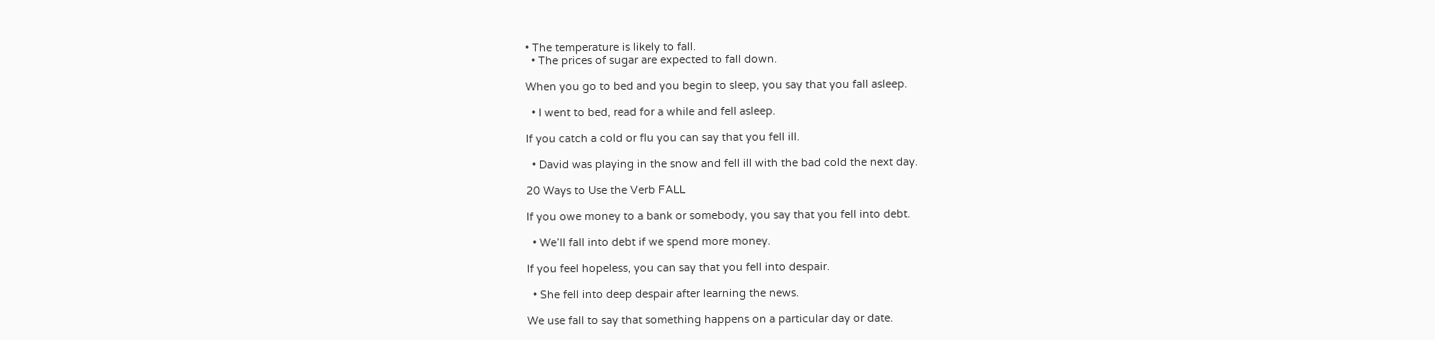• The temperature is likely to fall.
  • The prices of sugar are expected to fall down.

When you go to bed and you begin to sleep, you say that you fall asleep.

  • I went to bed, read for a while and fell asleep.

If you catch a cold or flu you can say that you fell ill.

  • David was playing in the snow and fell ill with the bad cold the next day.

20 Ways to Use the Verb FALL

If you owe money to a bank or somebody, you say that you fell into debt.

  • We’ll fall into debt if we spend more money.

If you feel hopeless, you can say that you fell into despair.

  • She fell into deep despair after learning the news.

We use fall to say that something happens on a particular day or date.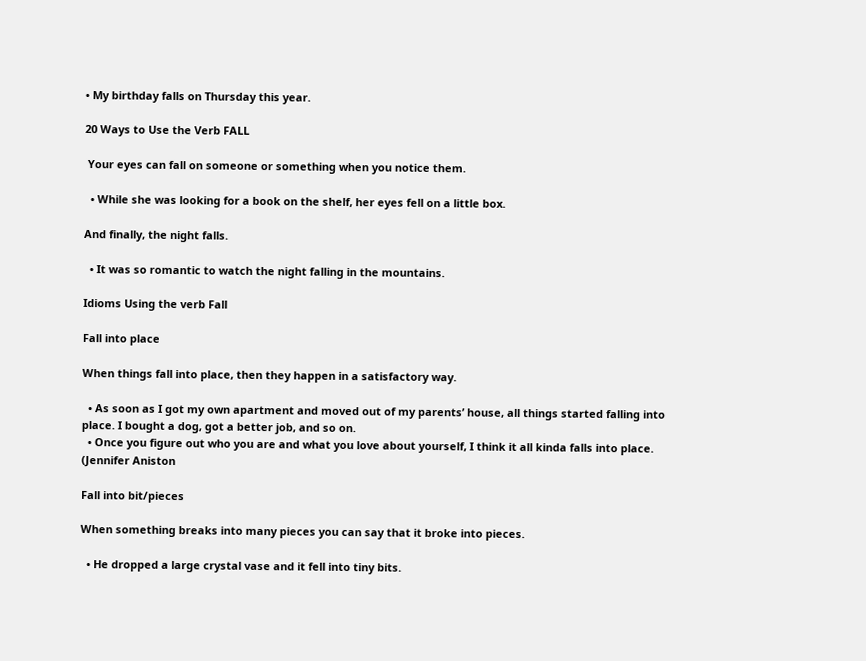• My birthday falls on Thursday this year.

20 Ways to Use the Verb FALL

 Your eyes can fall on someone or something when you notice them.

  • While she was looking for a book on the shelf, her eyes fell on a little box.

And finally, the night falls.

  • It was so romantic to watch the night falling in the mountains.

Idioms Using the verb Fall

Fall into place

When things fall into place, then they happen in a satisfactory way.

  • As soon as I got my own apartment and moved out of my parents’ house, all things started falling into place. I bought a dog, got a better job, and so on.
  • Once you figure out who you are and what you love about yourself, I think it all kinda falls into place. (Jennifer Aniston

Fall into bit/pieces

When something breaks into many pieces you can say that it broke into pieces.

  • He dropped a large crystal vase and it fell into tiny bits.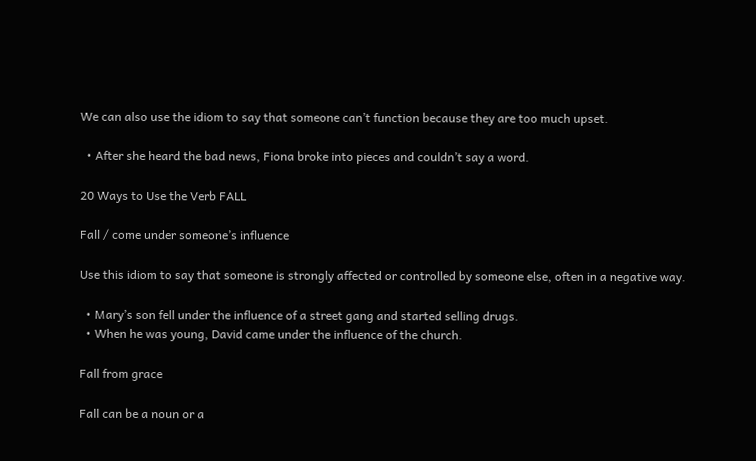We can also use the idiom to say that someone can’t function because they are too much upset.

  • After she heard the bad news, Fiona broke into pieces and couldn’t say a word.

20 Ways to Use the Verb FALL

Fall / come under someone’s influence

Use this idiom to say that someone is strongly affected or controlled by someone else, often in a negative way.

  • Mary’s son fell under the influence of a street gang and started selling drugs.
  • When he was young, David came under the influence of the church.

Fall from grace

Fall can be a noun or a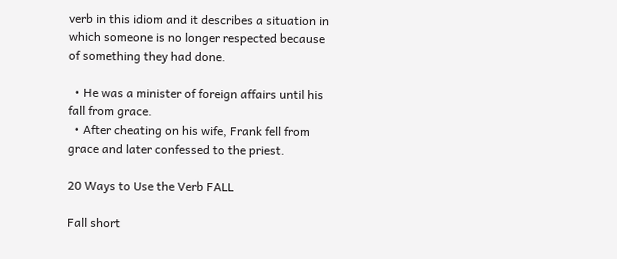verb in this idiom and it describes a situation in which someone is no longer respected because of something they had done.

  • He was a minister of foreign affairs until his fall from grace.
  • After cheating on his wife, Frank fell from grace and later confessed to the priest.

20 Ways to Use the Verb FALL

Fall short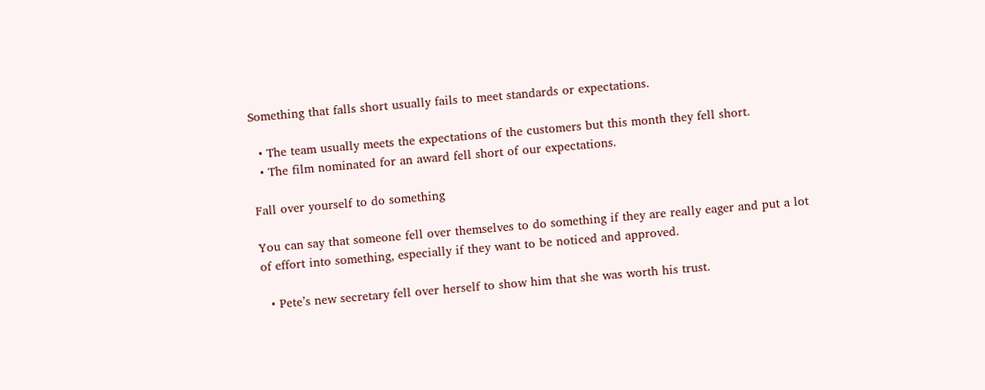Something that falls short usually fails to meet standards or expectations.

  • The team usually meets the expectations of the customers but this month they fell short.
  • The film nominated for an award fell short of our expectations.

Fall over yourself to do something

You can say that someone fell over themselves to do something if they are really eager and put a lot of effort into something, especially if they want to be noticed and approved.

  • Pete’s new secretary fell over herself to show him that she was worth his trust.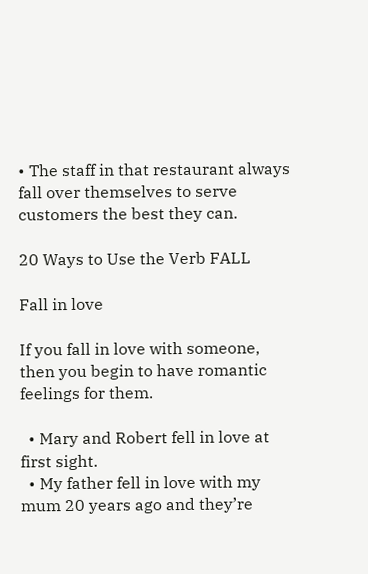• The staff in that restaurant always fall over themselves to serve customers the best they can.

20 Ways to Use the Verb FALL

Fall in love

If you fall in love with someone, then you begin to have romantic feelings for them.

  • Mary and Robert fell in love at first sight.
  • My father fell in love with my mum 20 years ago and they’re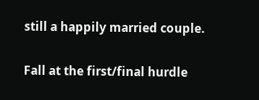still a happily married couple.

Fall at the first/final hurdle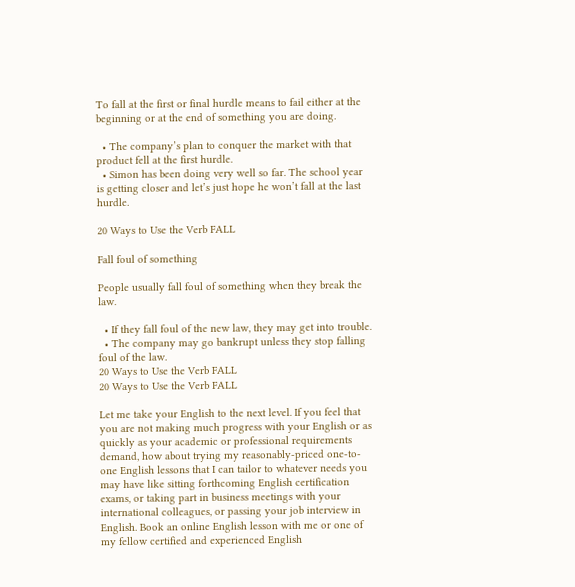To fall at the first or final hurdle means to fail either at the beginning or at the end of something you are doing.

  • The company’s plan to conquer the market with that product fell at the first hurdle.
  • Simon has been doing very well so far. The school year is getting closer and let’s just hope he won’t fall at the last hurdle.

20 Ways to Use the Verb FALL

Fall foul of something

People usually fall foul of something when they break the law.

  • If they fall foul of the new law, they may get into trouble.
  • The company may go bankrupt unless they stop falling foul of the law.
20 Ways to Use the Verb FALL
20 Ways to Use the Verb FALL

Let me take your English to the next level. If you feel that you are not making much progress with your English or as quickly as your academic or professional requirements demand, how about trying my reasonably-priced one-to-one English lessons that I can tailor to whatever needs you may have like sitting forthcoming English certification exams, or taking part in business meetings with your international colleagues, or passing your job interview in English. Book an online English lesson with me or one of my fellow certified and experienced English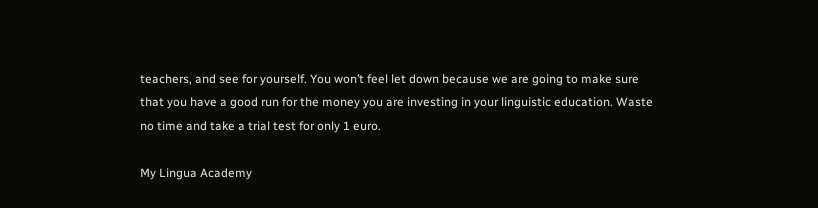teachers, and see for yourself. You won’t feel let down because we are going to make sure that you have a good run for the money you are investing in your linguistic education. Waste no time and take a trial test for only 1 euro.

My Lingua Academy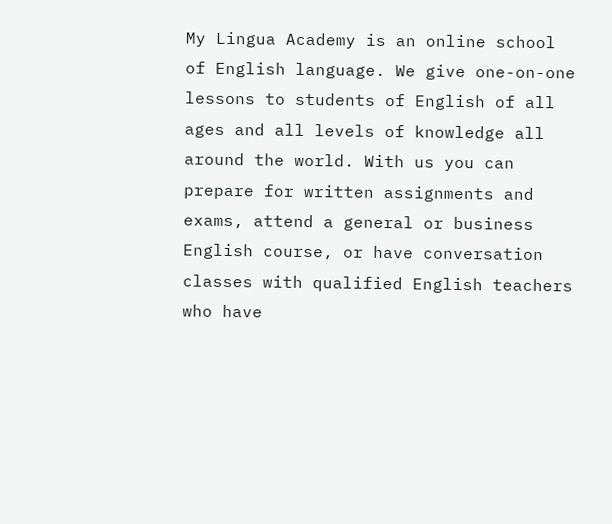My Lingua Academy is an online school of English language. We give one-on-one lessons to students of English of all ages and all levels of knowledge all around the world. With us you can prepare for written assignments and exams, attend a general or business English course, or have conversation classes with qualified English teachers who have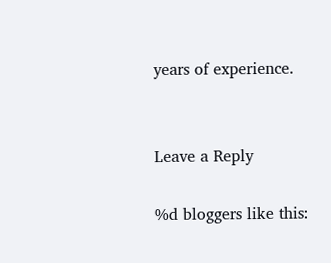years of experience.


Leave a Reply

%d bloggers like this: